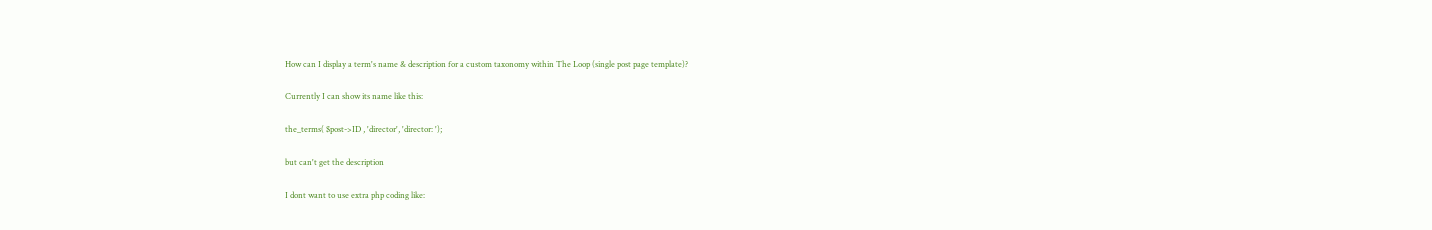How can I display a term's name & description for a custom taxonomy within The Loop (single post page template)?

Currently I can show its name like this:

the_terms( $post->ID , 'director', 'director: ');

but can't get the description

I dont want to use extra php coding like: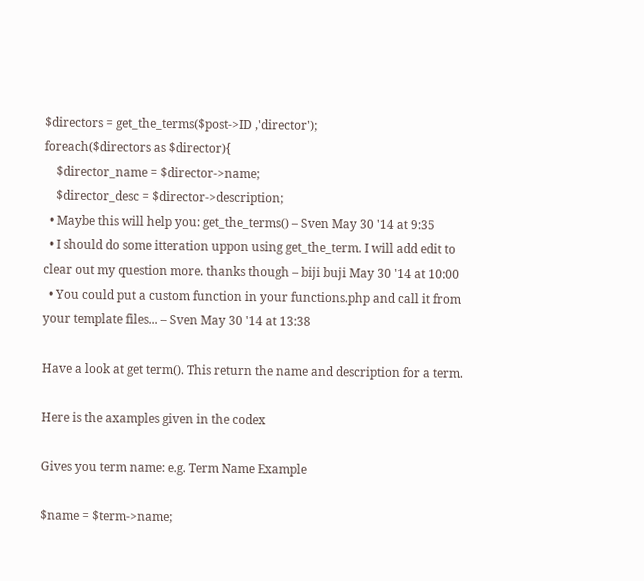$directors = get_the_terms($post->ID ,'director');
foreach($directors as $director){
    $director_name = $director->name;
    $director_desc = $director->description;
  • Maybe this will help you: get_the_terms() – Sven May 30 '14 at 9:35
  • I should do some itteration uppon using get_the_term. I will add edit to clear out my question more. thanks though – biji buji May 30 '14 at 10:00
  • You could put a custom function in your functions.php and call it from your template files... – Sven May 30 '14 at 13:38

Have a look at get term(). This return the name and description for a term.

Here is the axamples given in the codex

Gives you term name: e.g. Term Name Example

$name = $term->name;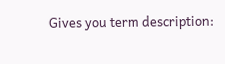Gives you term description: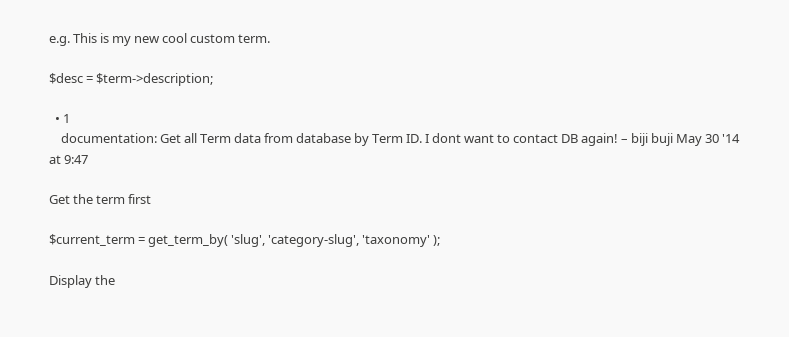e.g. This is my new cool custom term.

$desc = $term->description;

  • 1
    documentation: Get all Term data from database by Term ID. I dont want to contact DB again! – biji buji May 30 '14 at 9:47

Get the term first

$current_term = get_term_by( 'slug', 'category-slug', 'taxonomy' );

Display the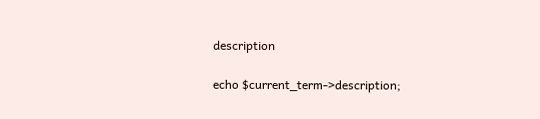description

echo $current_term->description;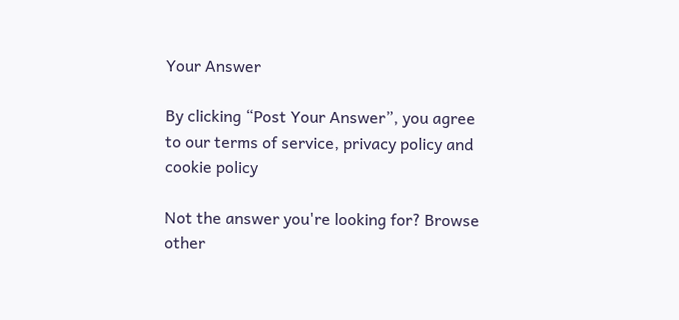Your Answer

By clicking “Post Your Answer”, you agree to our terms of service, privacy policy and cookie policy

Not the answer you're looking for? Browse other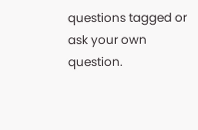questions tagged or ask your own question.